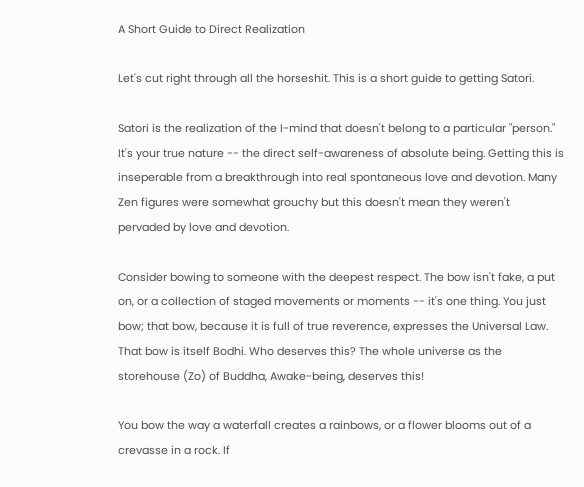A Short Guide to Direct Realization

Let's cut right through all the horseshit. This is a short guide to getting Satori.

Satori is the realization of the I-mind that doesn't belong to a particular "person." It's your true nature -- the direct self-awareness of absolute being. Getting this is inseperable from a breakthrough into real spontaneous love and devotion. Many Zen figures were somewhat grouchy but this doesn't mean they weren't pervaded by love and devotion.

Consider bowing to someone with the deepest respect. The bow isn't fake, a put on, or a collection of staged movements or moments -- it's one thing. You just bow; that bow, because it is full of true reverence, expresses the Universal Law. That bow is itself Bodhi. Who deserves this? The whole universe as the storehouse (Zo) of Buddha, Awake-being, deserves this!

You bow the way a waterfall creates a rainbows, or a flower blooms out of a crevasse in a rock. If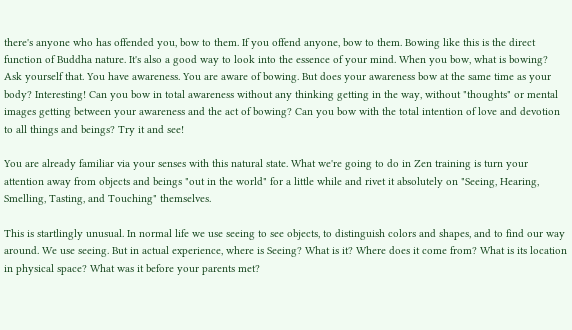there's anyone who has offended you, bow to them. If you offend anyone, bow to them. Bowing like this is the direct function of Buddha nature. It's also a good way to look into the essence of your mind. When you bow, what is bowing? Ask yourself that. You have awareness. You are aware of bowing. But does your awareness bow at the same time as your body? Interesting! Can you bow in total awareness without any thinking getting in the way, without "thoughts" or mental images getting between your awareness and the act of bowing? Can you bow with the total intention of love and devotion to all things and beings? Try it and see!

You are already familiar via your senses with this natural state. What we're going to do in Zen training is turn your attention away from objects and beings "out in the world" for a little while and rivet it absolutely on "Seeing, Hearing, Smelling, Tasting, and Touching" themselves.

This is startlingly unusual. In normal life we use seeing to see objects, to distinguish colors and shapes, and to find our way around. We use seeing. But in actual experience, where is Seeing? What is it? Where does it come from? What is its location in physical space? What was it before your parents met?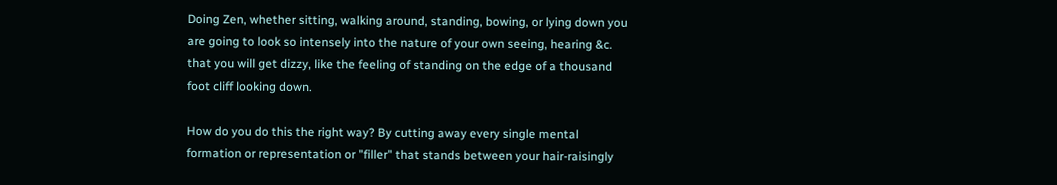Doing Zen, whether sitting, walking around, standing, bowing, or lying down you are going to look so intensely into the nature of your own seeing, hearing &c. that you will get dizzy, like the feeling of standing on the edge of a thousand foot cliff looking down.

How do you do this the right way? By cutting away every single mental formation or representation or "filler" that stands between your hair-raisingly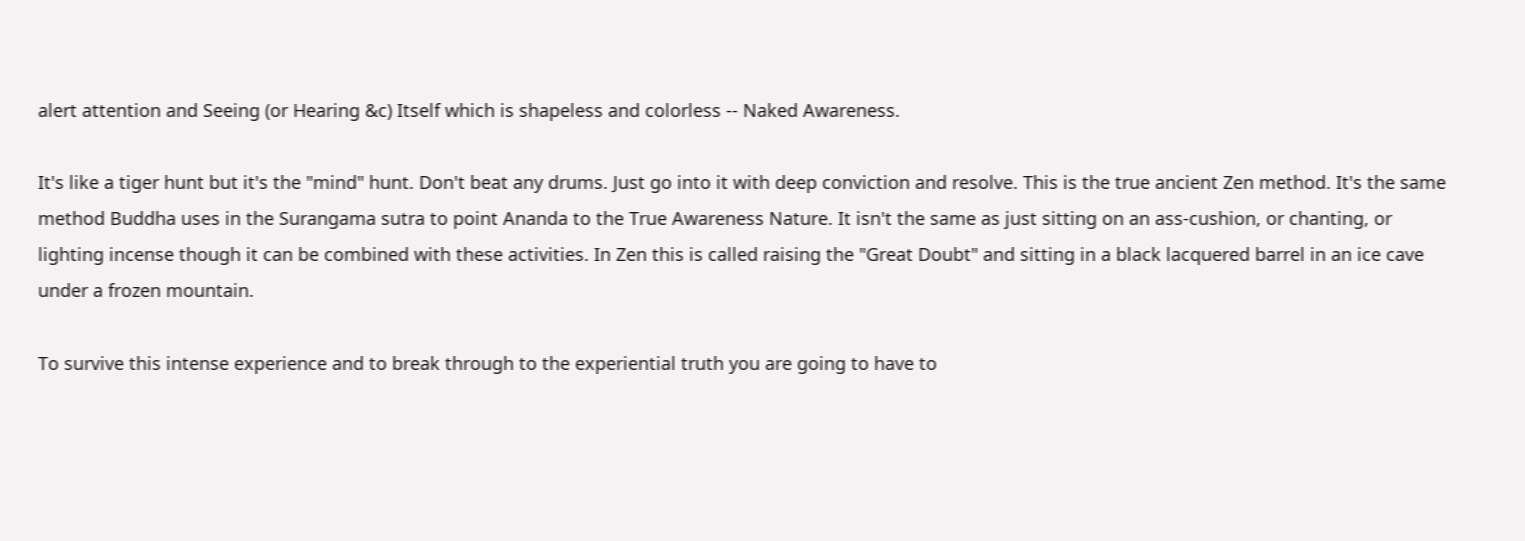alert attention and Seeing (or Hearing &c) Itself which is shapeless and colorless -- Naked Awareness.

It's like a tiger hunt but it's the "mind" hunt. Don't beat any drums. Just go into it with deep conviction and resolve. This is the true ancient Zen method. It's the same method Buddha uses in the Surangama sutra to point Ananda to the True Awareness Nature. It isn't the same as just sitting on an ass-cushion, or chanting, or lighting incense though it can be combined with these activities. In Zen this is called raising the "Great Doubt" and sitting in a black lacquered barrel in an ice cave under a frozen mountain.

To survive this intense experience and to break through to the experiential truth you are going to have to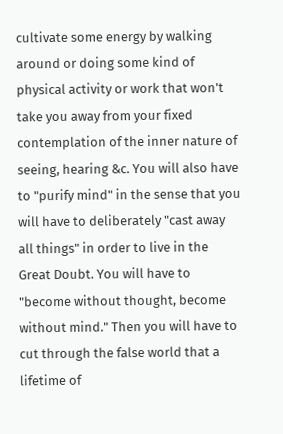cultivate some energy by walking around or doing some kind of physical activity or work that won't take you away from your fixed contemplation of the inner nature of seeing, hearing &c. You will also have to "purify mind" in the sense that you will have to deliberately "cast away all things" in order to live in the Great Doubt. You will have to "become without thought, become without mind." Then you will have to cut through the false world that a lifetime of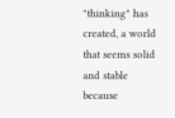"thinking" has created, a world that seems solid and stable because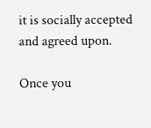it is socially accepted and agreed upon.

Once you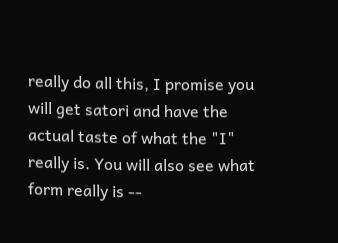really do all this, I promise you will get satori and have the actual taste of what the "I" really is. You will also see what form really is --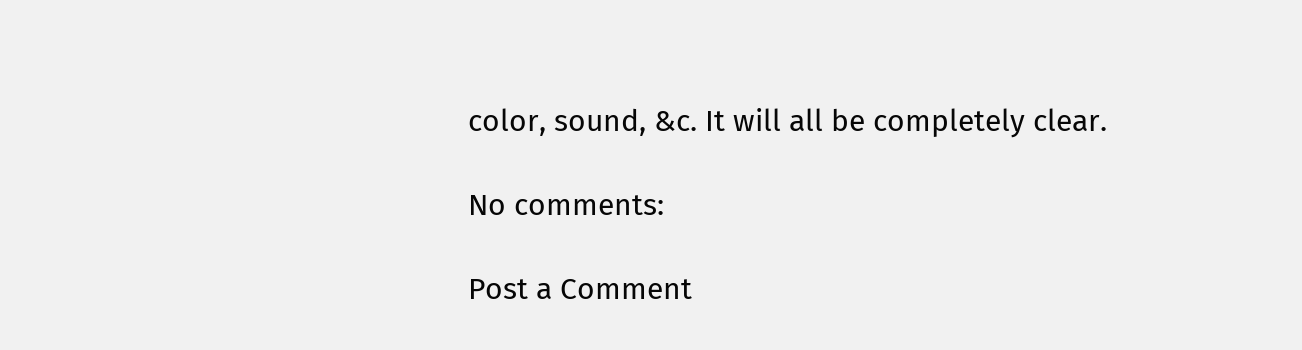color, sound, &c. It will all be completely clear.

No comments:

Post a Comment